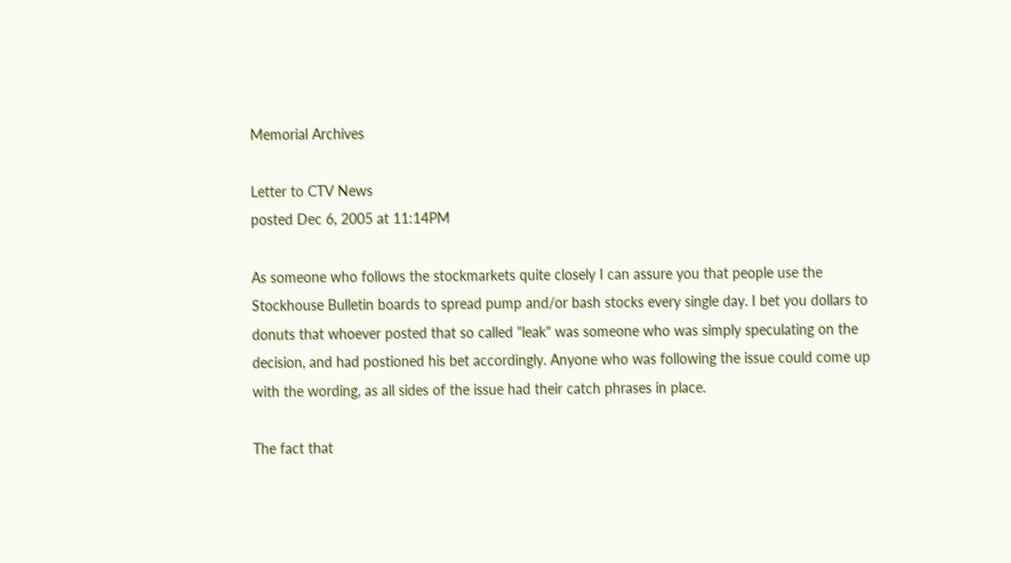Memorial Archives

Letter to CTV News
posted Dec 6, 2005 at 11:14PM

As someone who follows the stockmarkets quite closely I can assure you that people use the Stockhouse Bulletin boards to spread pump and/or bash stocks every single day. I bet you dollars to donuts that whoever posted that so called "leak" was someone who was simply speculating on the decision, and had postioned his bet accordingly. Anyone who was following the issue could come up with the wording, as all sides of the issue had their catch phrases in place.

The fact that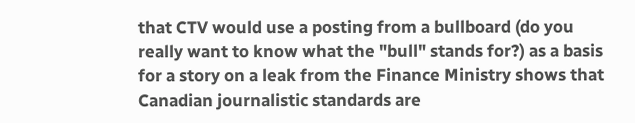that CTV would use a posting from a bullboard (do you really want to know what the "bull" stands for?) as a basis for a story on a leak from the Finance Ministry shows that Canadian journalistic standards are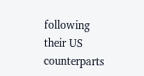following their US counterparts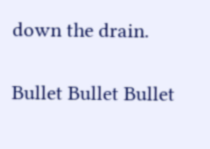down the drain.

Bullet Bullet Bullet